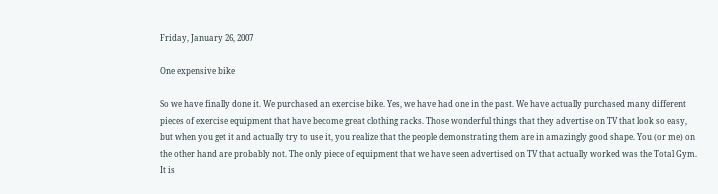Friday, January 26, 2007

One expensive bike

So we have finally done it. We purchased an exercise bike. Yes, we have had one in the past. We have actually purchased many different pieces of exercise equipment that have become great clothing racks. Those wonderful things that they advertise on TV that look so easy, but when you get it and actually try to use it, you realize that the people demonstrating them are in amazingly good shape. You (or me) on the other hand are probably not. The only piece of equipment that we have seen advertised on TV that actually worked was the Total Gym. It is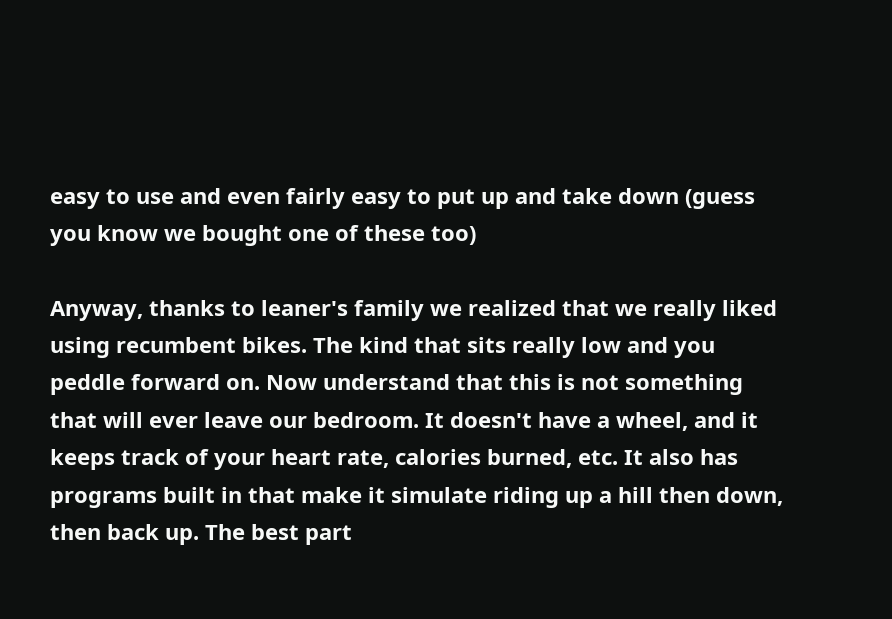easy to use and even fairly easy to put up and take down (guess you know we bought one of these too)

Anyway, thanks to leaner's family we realized that we really liked using recumbent bikes. The kind that sits really low and you peddle forward on. Now understand that this is not something that will ever leave our bedroom. It doesn't have a wheel, and it keeps track of your heart rate, calories burned, etc. It also has programs built in that make it simulate riding up a hill then down, then back up. The best part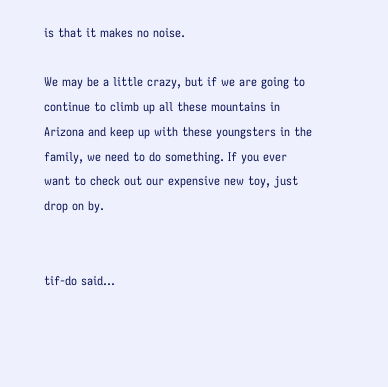is that it makes no noise.

We may be a little crazy, but if we are going to continue to climb up all these mountains in Arizona and keep up with these youngsters in the family, we need to do something. If you ever want to check out our expensive new toy, just drop on by.


tif-do said...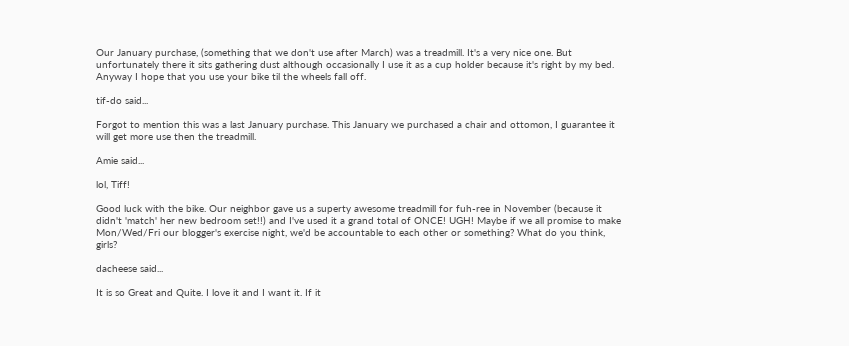Our January purchase, (something that we don't use after March) was a treadmill. It's a very nice one. But unfortunately there it sits gathering dust although occasionally I use it as a cup holder because it's right by my bed. Anyway I hope that you use your bike til the wheels fall off.

tif-do said...

Forgot to mention this was a last January purchase. This January we purchased a chair and ottomon, I guarantee it will get more use then the treadmill.

Amie said...

lol, Tiff!

Good luck with the bike. Our neighbor gave us a superty awesome treadmill for fuh-ree in November (because it didn't 'match' her new bedroom set!!) and I've used it a grand total of ONCE! UGH! Maybe if we all promise to make Mon/Wed/Fri our blogger's exercise night, we'd be accountable to each other or something? What do you think, girls?

dacheese said...

It is so Great and Quite. I love it and I want it. If it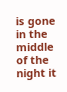is gone in the middle of the night it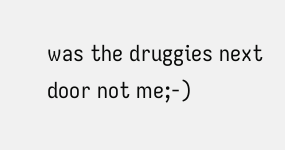was the druggies next door not me;-)